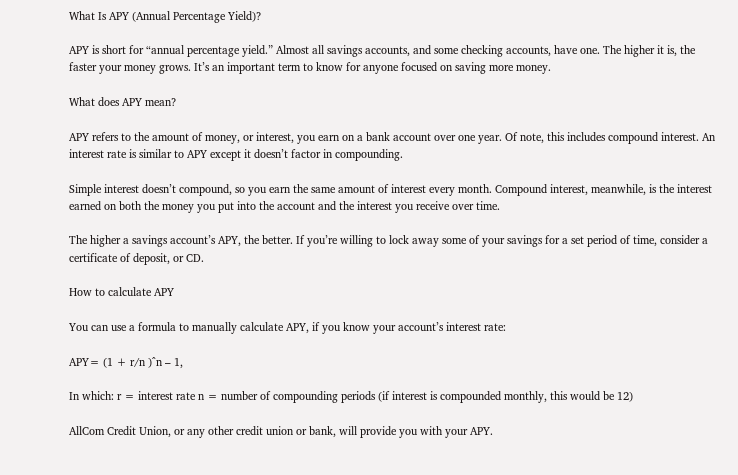What Is APY (Annual Percentage Yield)?

APY is short for “annual percentage yield.” Almost all savings accounts, and some checking accounts, have one. The higher it is, the faster your money grows. It’s an important term to know for anyone focused on saving more money.

What does APY mean?

APY refers to the amount of money, or interest, you earn on a bank account over one year. Of note, this includes compound interest. An interest rate is similar to APY except it doesn’t factor in compounding.

Simple interest doesn’t compound, so you earn the same amount of interest every month. Compound interest, meanwhile, is the interest earned on both the money you put into the account and the interest you receive over time.

The higher a savings account’s APY, the better. If you’re willing to lock away some of your savings for a set period of time, consider a certificate of deposit, or CD.

How to calculate APY

You can use a formula to manually calculate APY, if you know your account’s interest rate:

APY= (1 + r/n )^n – 1,

In which: r = interest rate n = number of compounding periods (if interest is compounded monthly, this would be 12)

AllCom Credit Union, or any other credit union or bank, will provide you with your APY.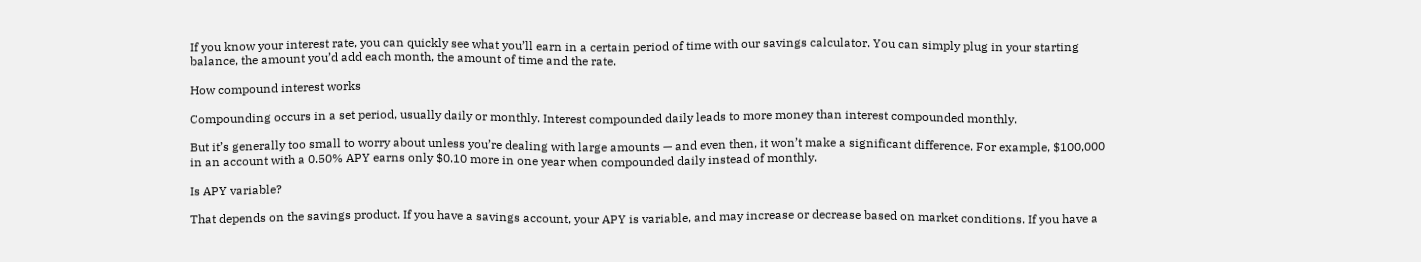If you know your interest rate, you can quickly see what you’ll earn in a certain period of time with our savings calculator. You can simply plug in your starting balance, the amount you’d add each month, the amount of time and the rate.

How compound interest works

Compounding occurs in a set period, usually daily or monthly. Interest compounded daily leads to more money than interest compounded monthly.

But it’s generally too small to worry about unless you’re dealing with large amounts — and even then, it won’t make a significant difference. For example, $100,000 in an account with a 0.50% APY earns only $0.10 more in one year when compounded daily instead of monthly.

Is APY variable?

That depends on the savings product. If you have a savings account, your APY is variable, and may increase or decrease based on market conditions. If you have a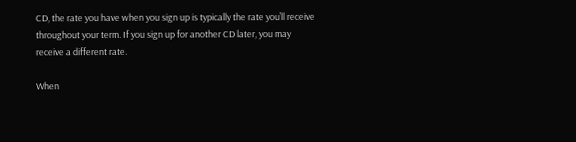CD, the rate you have when you sign up is typically the rate you’ll receive throughout your term. If you sign up for another CD later, you may receive a different rate.

When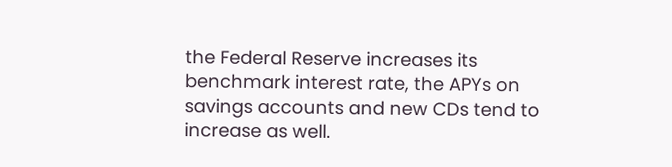the Federal Reserve increases its benchmark interest rate, the APYs on savings accounts and new CDs tend to increase as well.